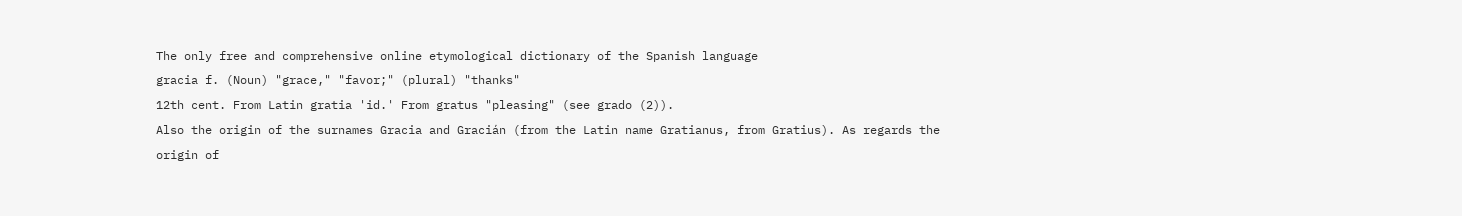The only free and comprehensive online etymological dictionary of the Spanish language
gracia f. (Noun) "grace," "favor;" (plural) "thanks"
12th cent. From Latin gratia 'id.' From gratus "pleasing" (see grado (2)).
Also the origin of the surnames Gracia and Gracián (from the Latin name Gratianus, from Gratius). As regards the origin of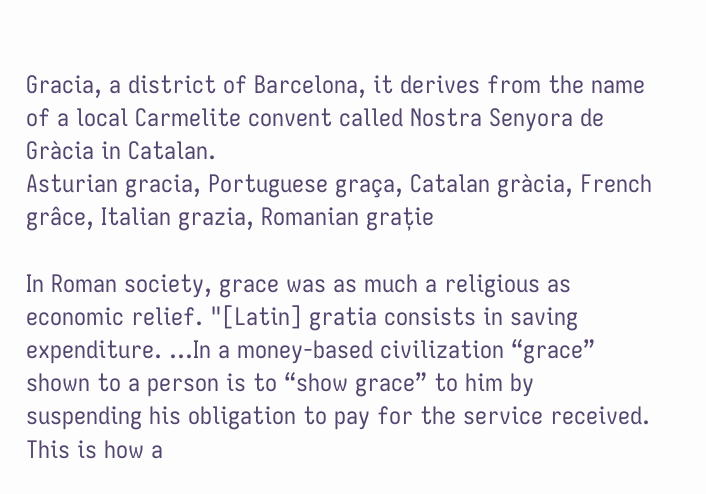Gracia, a district of Barcelona, it derives from the name of a local Carmelite convent called Nostra Senyora de Gràcia in Catalan.
Asturian gracia, Portuguese graça, Catalan gràcia, French grâce, Italian grazia, Romanian grație

In Roman society, grace was as much a religious as economic relief. "[Latin] gratia consists in saving expenditure. ...In a money-based civilization “grace” shown to a person is to “show grace” to him by suspending his obligation to pay for the service received. This is how a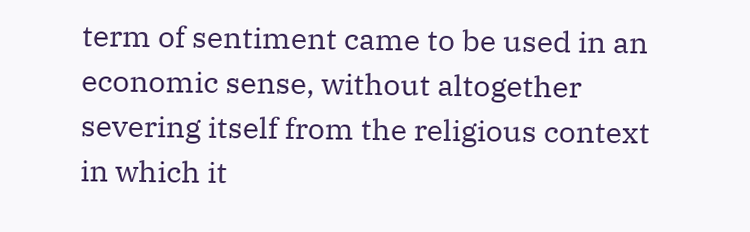term of sentiment came to be used in an economic sense, without altogether severing itself from the religious context in which it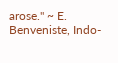arose." ~ E. Benveniste, Indo-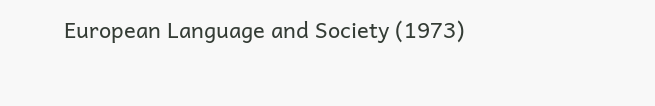European Language and Society (1973)